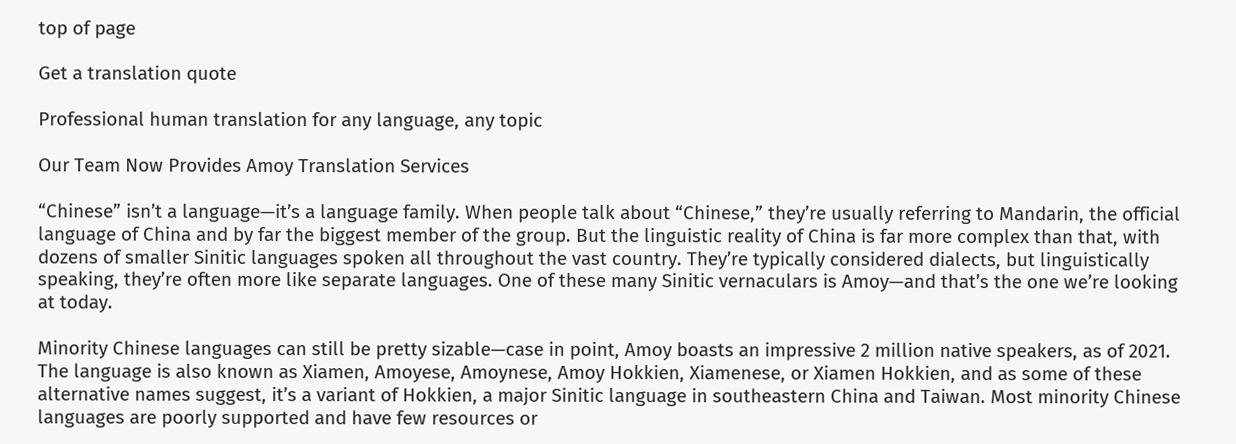top of page

Get a translation quote

Professional human translation for any language, any topic

Our Team Now Provides Amoy Translation Services

“Chinese” isn’t a language—it’s a language family. When people talk about “Chinese,” they’re usually referring to Mandarin, the official language of China and by far the biggest member of the group. But the linguistic reality of China is far more complex than that, with dozens of smaller Sinitic languages spoken all throughout the vast country. They’re typically considered dialects, but linguistically speaking, they’re often more like separate languages. One of these many Sinitic vernaculars is Amoy—and that’s the one we’re looking at today.

Minority Chinese languages can still be pretty sizable—case in point, Amoy boasts an impressive 2 million native speakers, as of 2021. The language is also known as Xiamen, Amoyese, Amoynese, Amoy Hokkien, Xiamenese, or Xiamen Hokkien, and as some of these alternative names suggest, it’s a variant of Hokkien, a major Sinitic language in southeastern China and Taiwan. Most minority Chinese languages are poorly supported and have few resources or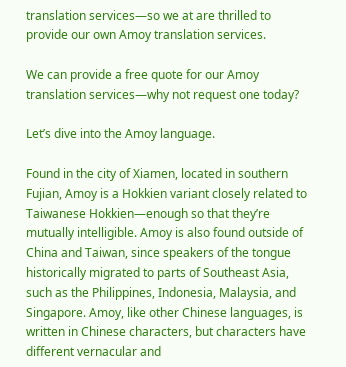translation services—so we at are thrilled to provide our own Amoy translation services.

We can provide a free quote for our Amoy translation services—why not request one today?

Let’s dive into the Amoy language.

Found in the city of Xiamen, located in southern Fujian, Amoy is a Hokkien variant closely related to Taiwanese Hokkien—enough so that they’re mutually intelligible. Amoy is also found outside of China and Taiwan, since speakers of the tongue historically migrated to parts of Southeast Asia, such as the Philippines, Indonesia, Malaysia, and Singapore. Amoy, like other Chinese languages, is written in Chinese characters, but characters have different vernacular and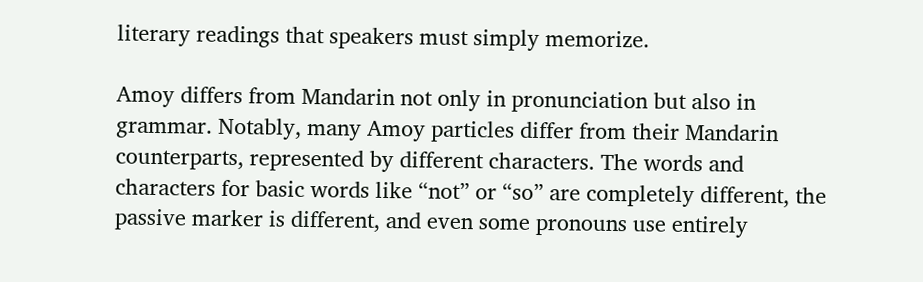literary readings that speakers must simply memorize.

Amoy differs from Mandarin not only in pronunciation but also in grammar. Notably, many Amoy particles differ from their Mandarin counterparts, represented by different characters. The words and characters for basic words like “not” or “so” are completely different, the passive marker is different, and even some pronouns use entirely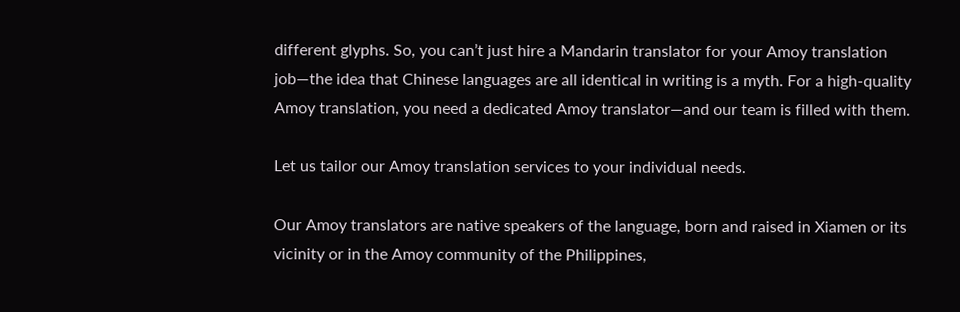different glyphs. So, you can’t just hire a Mandarin translator for your Amoy translation job—the idea that Chinese languages are all identical in writing is a myth. For a high-quality Amoy translation, you need a dedicated Amoy translator—and our team is filled with them.

Let us tailor our Amoy translation services to your individual needs.

Our Amoy translators are native speakers of the language, born and raised in Xiamen or its vicinity or in the Amoy community of the Philippines,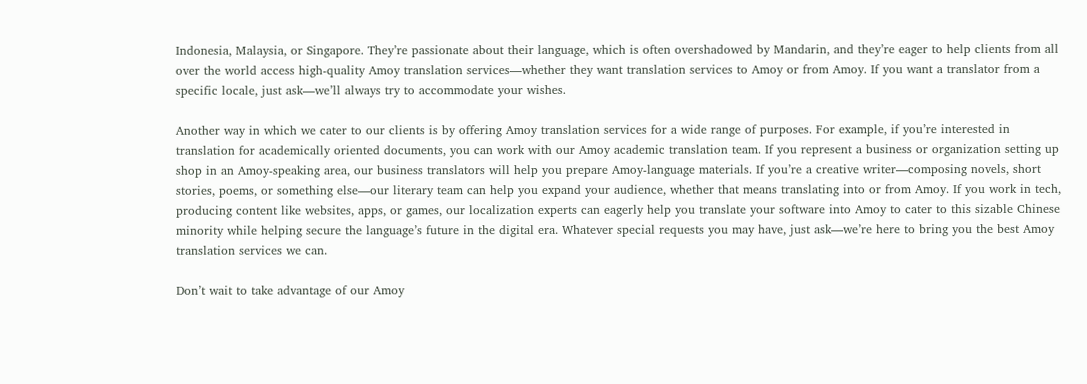Indonesia, Malaysia, or Singapore. They’re passionate about their language, which is often overshadowed by Mandarin, and they’re eager to help clients from all over the world access high-quality Amoy translation services—whether they want translation services to Amoy or from Amoy. If you want a translator from a specific locale, just ask—we’ll always try to accommodate your wishes.

Another way in which we cater to our clients is by offering Amoy translation services for a wide range of purposes. For example, if you’re interested in translation for academically oriented documents, you can work with our Amoy academic translation team. If you represent a business or organization setting up shop in an Amoy-speaking area, our business translators will help you prepare Amoy-language materials. If you’re a creative writer—composing novels, short stories, poems, or something else—our literary team can help you expand your audience, whether that means translating into or from Amoy. If you work in tech, producing content like websites, apps, or games, our localization experts can eagerly help you translate your software into Amoy to cater to this sizable Chinese minority while helping secure the language’s future in the digital era. Whatever special requests you may have, just ask—we’re here to bring you the best Amoy translation services we can.

Don’t wait to take advantage of our Amoy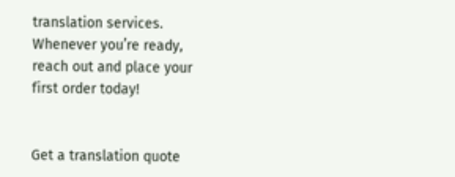translation services. Whenever you’re ready, reach out and place your first order today!


Get a translation quote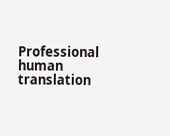Professional human translation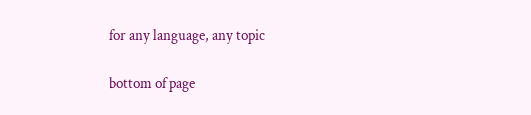for any language, any topic

bottom of page